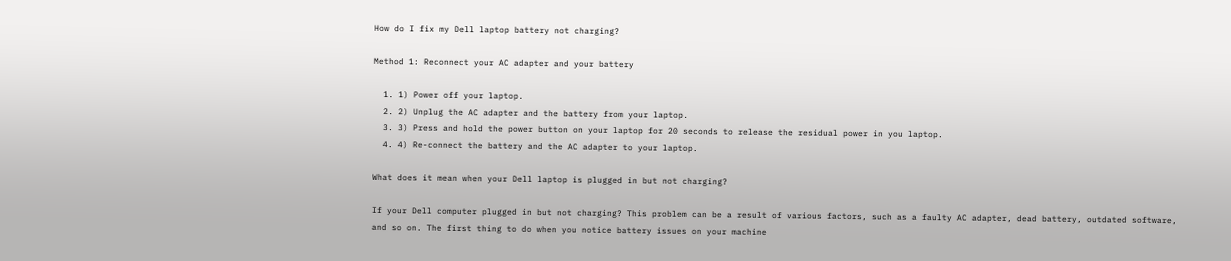How do I fix my Dell laptop battery not charging?

Method 1: Reconnect your AC adapter and your battery

  1. 1) Power off your laptop.
  2. 2) Unplug the AC adapter and the battery from your laptop.
  3. 3) Press and hold the power button on your laptop for 20 seconds to release the residual power in you laptop.
  4. 4) Re-connect the battery and the AC adapter to your laptop.

What does it mean when your Dell laptop is plugged in but not charging?

If your Dell computer plugged in but not charging? This problem can be a result of various factors, such as a faulty AC adapter, dead battery, outdated software, and so on. The first thing to do when you notice battery issues on your machine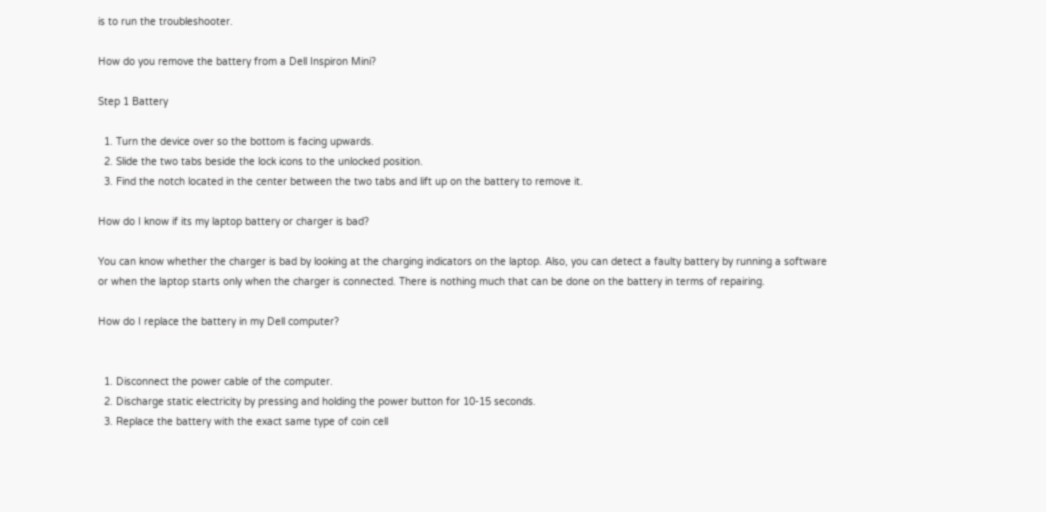is to run the troubleshooter.

How do you remove the battery from a Dell Inspiron Mini?

Step 1 Battery

  1. Turn the device over so the bottom is facing upwards.
  2. Slide the two tabs beside the lock icons to the unlocked position.
  3. Find the notch located in the center between the two tabs and lift up on the battery to remove it.

How do I know if its my laptop battery or charger is bad?

You can know whether the charger is bad by looking at the charging indicators on the laptop. Also, you can detect a faulty battery by running a software or when the laptop starts only when the charger is connected. There is nothing much that can be done on the battery in terms of repairing.

How do I replace the battery in my Dell computer?


  1. Disconnect the power cable of the computer.
  2. Discharge static electricity by pressing and holding the power button for 10-15 seconds.
  3. Replace the battery with the exact same type of coin cell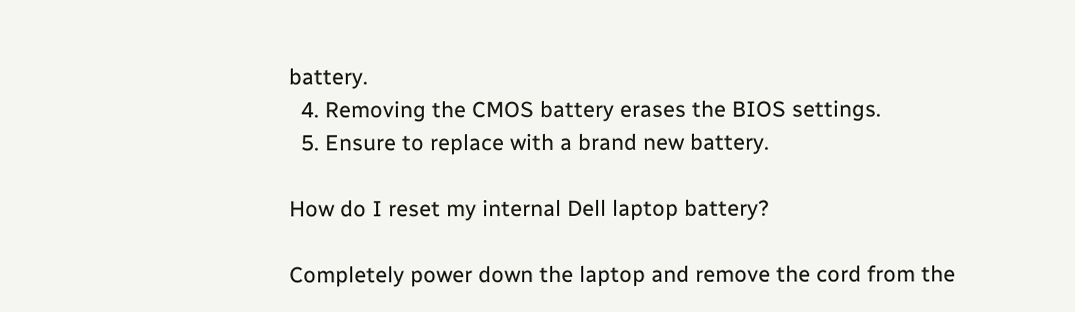battery.
  4. Removing the CMOS battery erases the BIOS settings.
  5. Ensure to replace with a brand new battery.

How do I reset my internal Dell laptop battery?

Completely power down the laptop and remove the cord from the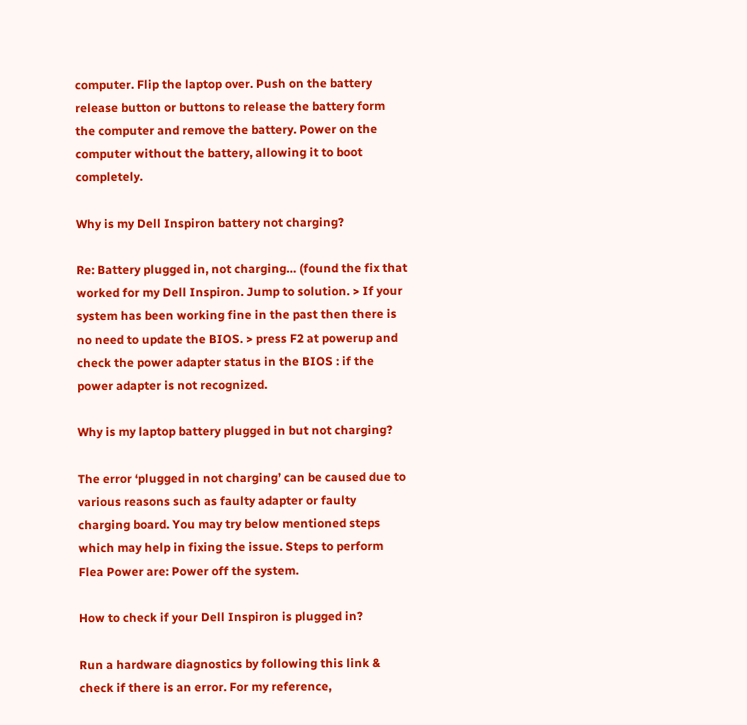computer. Flip the laptop over. Push on the battery release button or buttons to release the battery form the computer and remove the battery. Power on the computer without the battery, allowing it to boot completely.

Why is my Dell Inspiron battery not charging?

Re: Battery plugged in, not charging… (found the fix that worked for my Dell Inspiron. Jump to solution. > If your system has been working fine in the past then there is no need to update the BIOS. > press F2 at powerup and check the power adapter status in the BIOS : if the power adapter is not recognized.

Why is my laptop battery plugged in but not charging?

The error ‘plugged in not charging’ can be caused due to various reasons such as faulty adapter or faulty charging board. You may try below mentioned steps which may help in fixing the issue. Steps to perform Flea Power are: Power off the system.

How to check if your Dell Inspiron is plugged in?

Run a hardware diagnostics by following this link & check if there is an error. For my reference,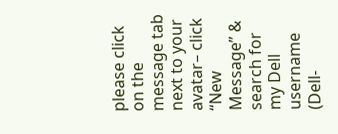please click on the message tab next to your avatar– click “New Message” & search for my Dell username (Dell-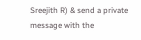Sreejith R) & send a private message with the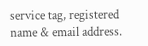service tag, registered name & email address.